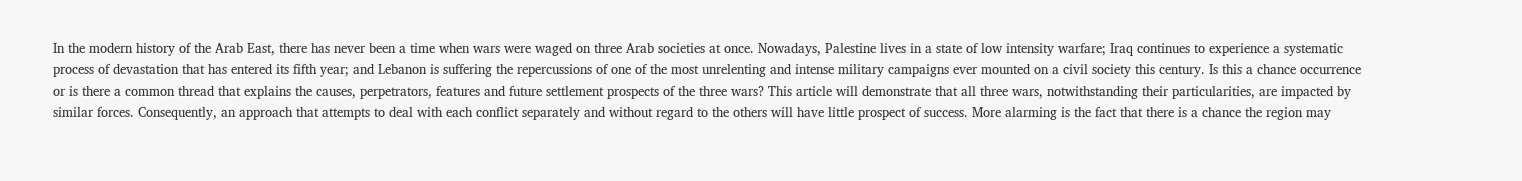In the modern history of the Arab East, there has never been a time when wars were waged on three Arab societies at once. Nowadays, Palestine lives in a state of low intensity warfare; Iraq continues to experience a systematic process of devastation that has entered its fifth year; and Lebanon is suffering the repercussions of one of the most unrelenting and intense military campaigns ever mounted on a civil society this century. Is this a chance occurrence or is there a common thread that explains the causes, perpetrators, features and future settlement prospects of the three wars? This article will demonstrate that all three wars, notwithstanding their particularities, are impacted by similar forces. Consequently, an approach that attempts to deal with each conflict separately and without regard to the others will have little prospect of success. More alarming is the fact that there is a chance the region may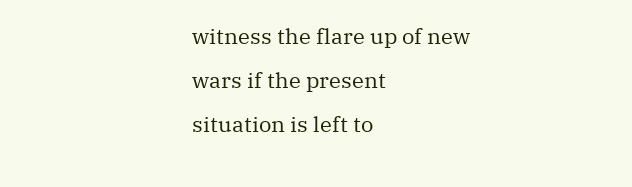witness the flare up of new wars if the present situation is left to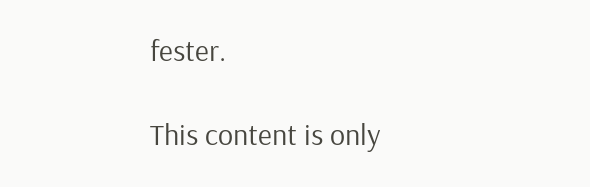fester.

This content is only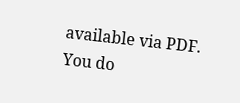available via PDF.
You do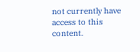not currently have access to this content.